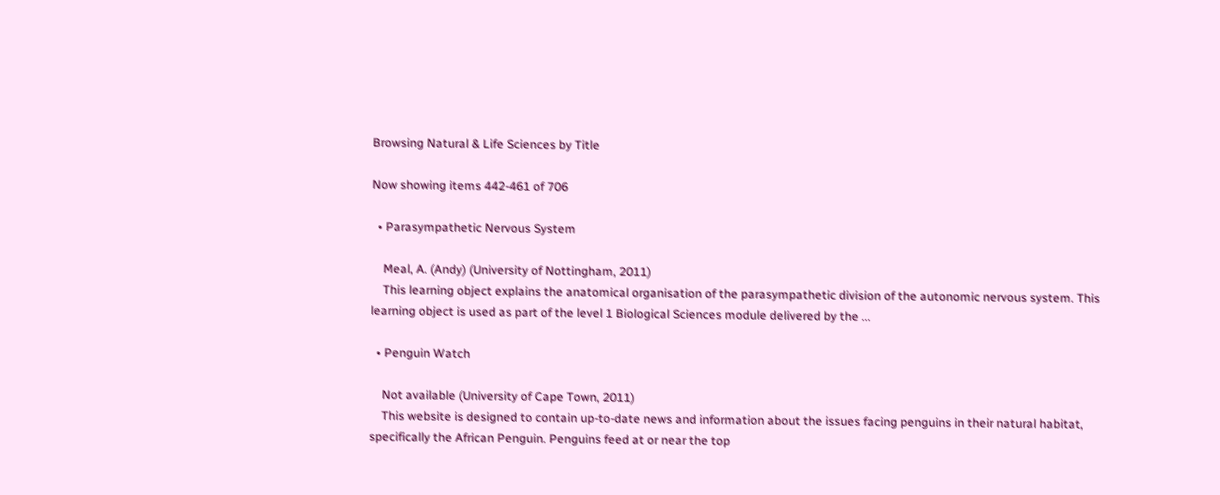Browsing Natural & Life Sciences by Title

Now showing items 442-461 of 706

  • Parasympathetic Nervous System

    Meal, A. (Andy) (University of Nottingham, 2011)
    This learning object explains the anatomical organisation of the parasympathetic division of the autonomic nervous system. This learning object is used as part of the level 1 Biological Sciences module delivered by the ...

  • Penguin Watch

    Not available (University of Cape Town, 2011)
    This website is designed to contain up-to-date news and information about the issues facing penguins in their natural habitat, specifically the African Penguin. Penguins feed at or near the top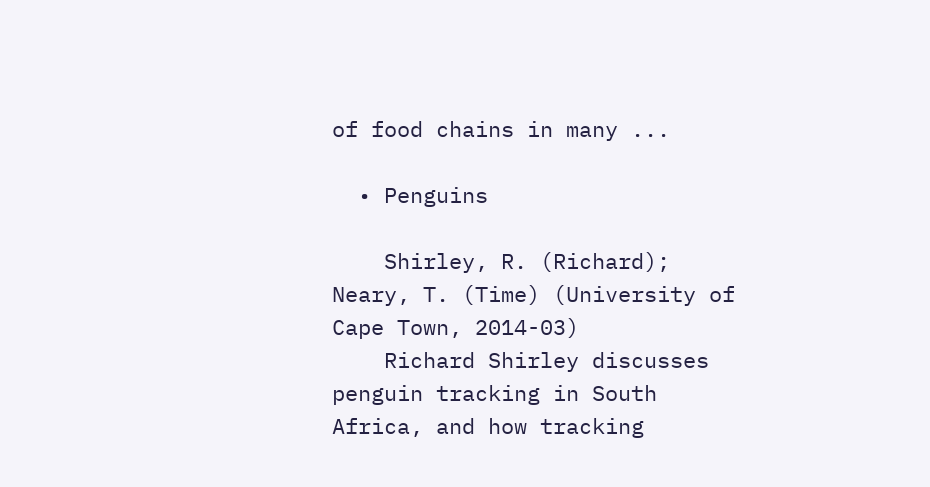of food chains in many ...

  • Penguins

    Shirley, R. (Richard); Neary, T. (Time) (University of Cape Town, 2014-03)
    Richard Shirley discusses penguin tracking in South Africa, and how tracking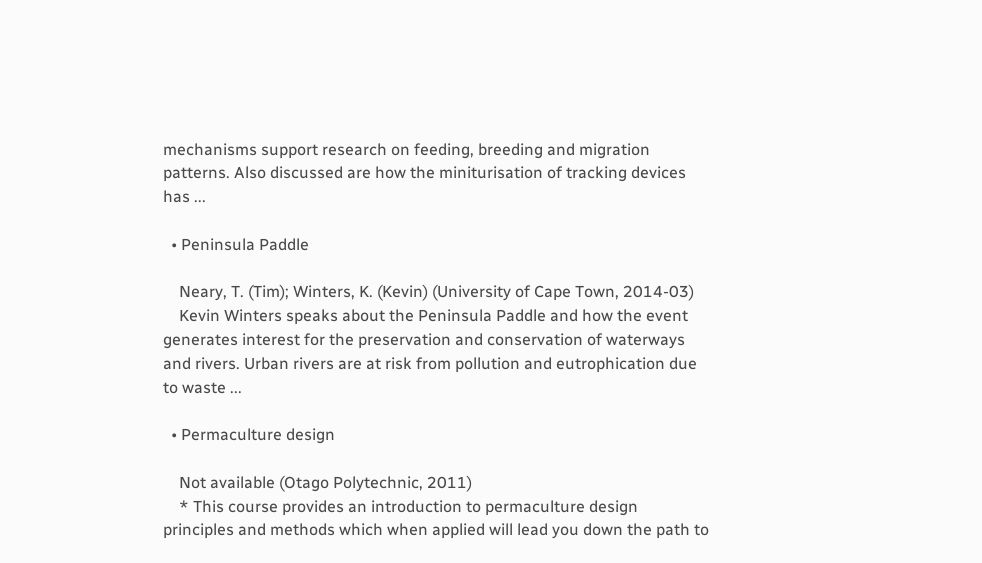mechanisms support research on feeding, breeding and migration patterns. Also discussed are how the miniturisation of tracking devices has ...

  • Peninsula Paddle

    Neary, T. (Tim); Winters, K. (Kevin) (University of Cape Town, 2014-03)
    Kevin Winters speaks about the Peninsula Paddle and how the event generates interest for the preservation and conservation of waterways and rivers. Urban rivers are at risk from pollution and eutrophication due to waste ...

  • Permaculture design

    Not available (Otago Polytechnic, 2011)
    * This course provides an introduction to permaculture design principles and methods which when applied will lead you down the path to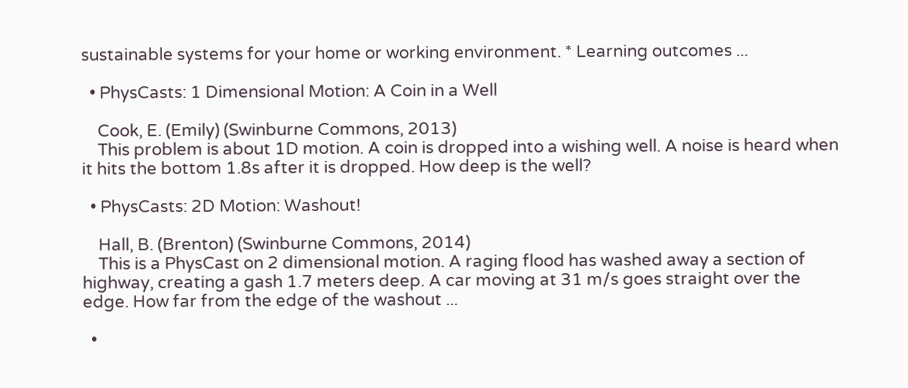sustainable systems for your home or working environment. * Learning outcomes ...

  • PhysCasts: 1 Dimensional Motion: A Coin in a Well

    Cook, E. (Emily) (Swinburne Commons, 2013)
    This problem is about 1D motion. A coin is dropped into a wishing well. A noise is heard when it hits the bottom 1.8s after it is dropped. How deep is the well?

  • PhysCasts: 2D Motion: Washout!

    Hall, B. (Brenton) (Swinburne Commons, 2014)
    This is a PhysCast on 2 dimensional motion. A raging flood has washed away a section of highway, creating a gash 1.7 meters deep. A car moving at 31 m/s goes straight over the edge. How far from the edge of the washout ...

  •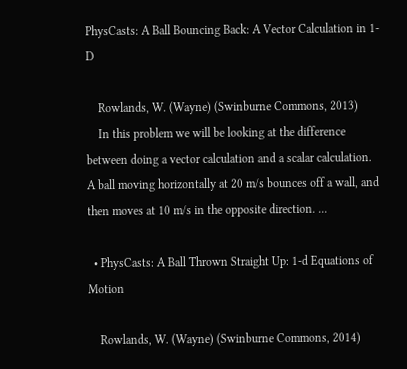PhysCasts: A Ball Bouncing Back: A Vector Calculation in 1-D

    Rowlands, W. (Wayne) (Swinburne Commons, 2013)
    In this problem we will be looking at the difference between doing a vector calculation and a scalar calculation. A ball moving horizontally at 20 m/s bounces off a wall, and then moves at 10 m/s in the opposite direction. ...

  • PhysCasts: A Ball Thrown Straight Up: 1-d Equations of Motion

    Rowlands, W. (Wayne) (Swinburne Commons, 2014)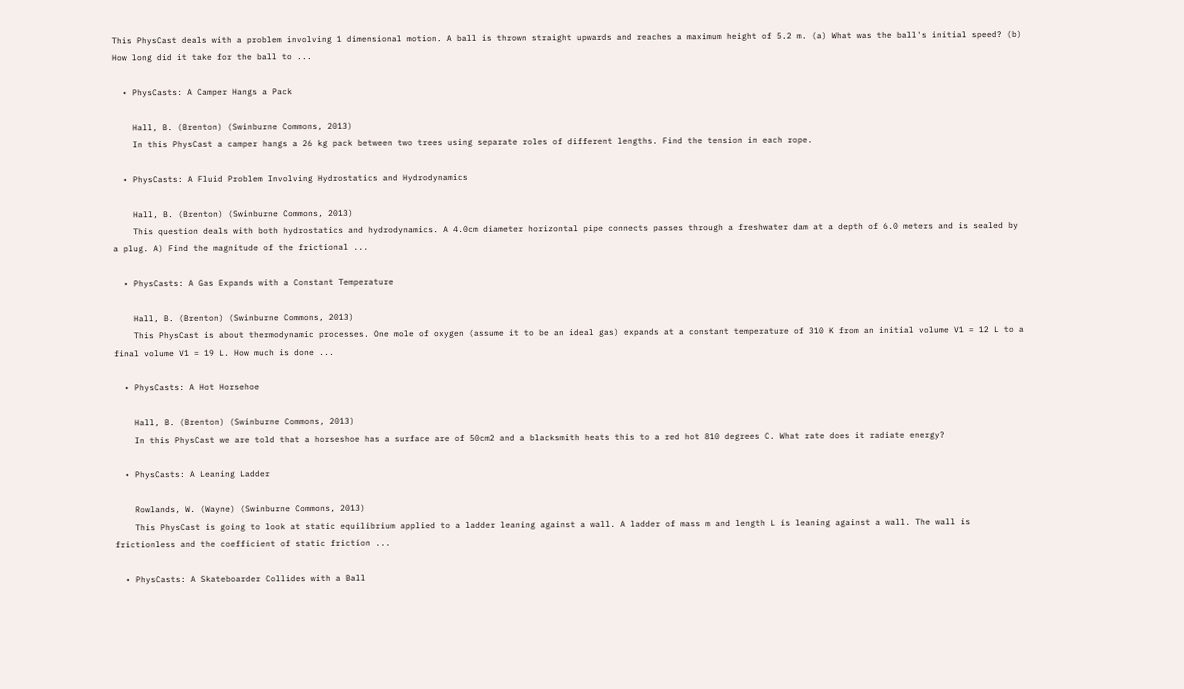This PhysCast deals with a problem involving 1 dimensional motion. A ball is thrown straight upwards and reaches a maximum height of 5.2 m. (a) What was the ball's initial speed? (b) How long did it take for the ball to ...

  • PhysCasts: A Camper Hangs a Pack

    Hall, B. (Brenton) (Swinburne Commons, 2013)
    In this PhysCast a camper hangs a 26 kg pack between two trees using separate roles of different lengths. Find the tension in each rope.

  • PhysCasts: A Fluid Problem Involving Hydrostatics and Hydrodynamics

    Hall, B. (Brenton) (Swinburne Commons, 2013)
    This question deals with both hydrostatics and hydrodynamics. A 4.0cm diameter horizontal pipe connects passes through a freshwater dam at a depth of 6.0 meters and is sealed by a plug. A) Find the magnitude of the frictional ...

  • PhysCasts: A Gas Expands with a Constant Temperature

    Hall, B. (Brenton) (Swinburne Commons, 2013)
    This PhysCast is about thermodynamic processes. One mole of oxygen (assume it to be an ideal gas) expands at a constant temperature of 310 K from an initial volume V1 = 12 L to a final volume V1 = 19 L. How much is done ...

  • PhysCasts: A Hot Horsehoe

    Hall, B. (Brenton) (Swinburne Commons, 2013)
    In this PhysCast we are told that a horseshoe has a surface are of 50cm2 and a blacksmith heats this to a red hot 810 degrees C. What rate does it radiate energy?

  • PhysCasts: A Leaning Ladder

    Rowlands, W. (Wayne) (Swinburne Commons, 2013)
    This PhysCast is going to look at static equilibrium applied to a ladder leaning against a wall. A ladder of mass m and length L is leaning against a wall. The wall is frictionless and the coefficient of static friction ...

  • PhysCasts: A Skateboarder Collides with a Ball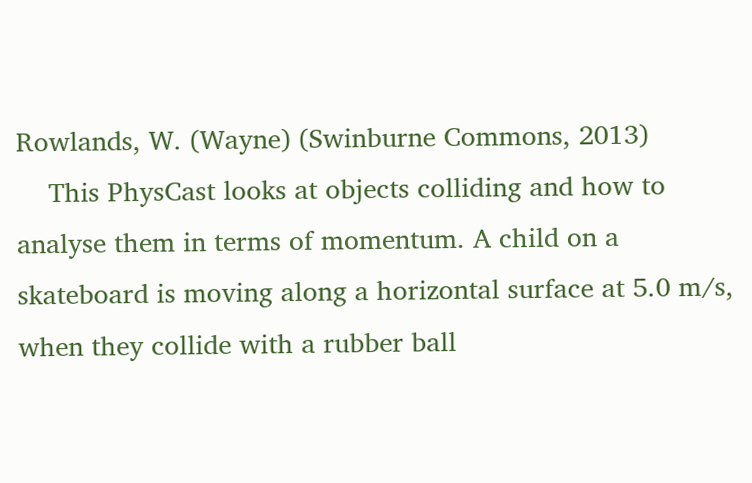Rowlands, W. (Wayne) (Swinburne Commons, 2013)
    This PhysCast looks at objects colliding and how to analyse them in terms of momentum. A child on a skateboard is moving along a horizontal surface at 5.0 m/s, when they collide with a rubber ball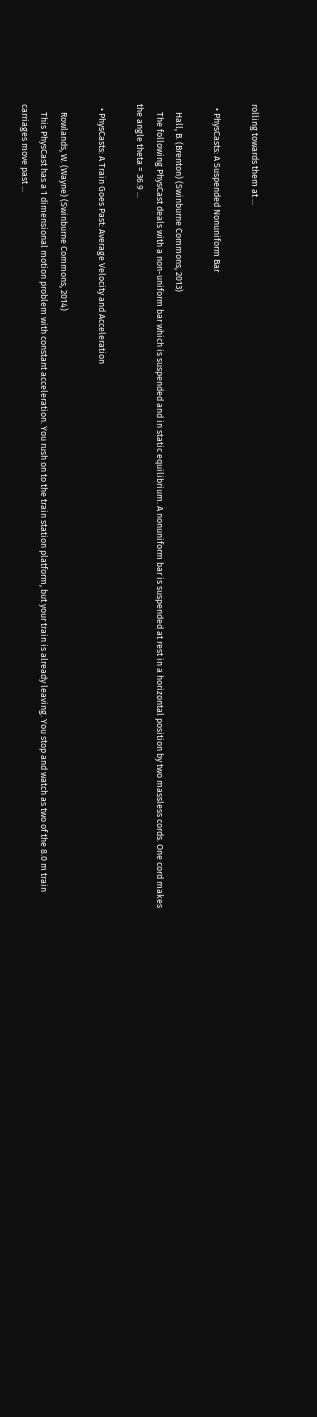rolling towards them at ...

  • PhysCasts: A Suspended Nonuniform Bar

    Hall, B. (Brenton) (Swinburne Commons, 2013)
    The following PhysCast deals with a non-uniform bar which is suspended and in static equilibrium. A nonuniform bar is suspended at rest in a horizontal position by two massless cords. One cord makes the angle theta = 36.9 ...

  • PhysCasts: A Train Goes Past: Average Velocity and Acceleration

    Rowlands, W. (Wayne) (Swinburne Commons, 2014)
    This PhysCast has a 1 dimensional motion problem with constant acceleration. You rush on to the train station platform, but your train is already leaving. You stop and watch as two of the 8.0 m train carriages move past ...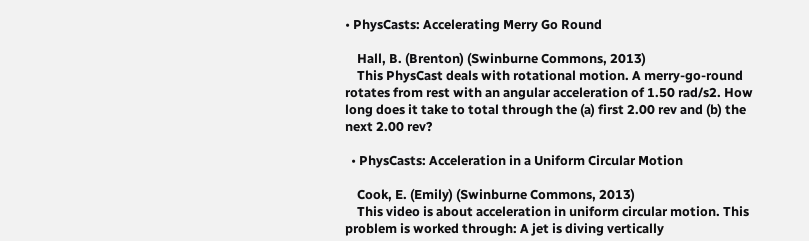• PhysCasts: Accelerating Merry Go Round

    Hall, B. (Brenton) (Swinburne Commons, 2013)
    This PhysCast deals with rotational motion. A merry-go-round rotates from rest with an angular acceleration of 1.50 rad/s2. How long does it take to total through the (a) first 2.00 rev and (b) the next 2.00 rev?

  • PhysCasts: Acceleration in a Uniform Circular Motion

    Cook, E. (Emily) (Swinburne Commons, 2013)
    This video is about acceleration in uniform circular motion. This problem is worked through: A jet is diving vertically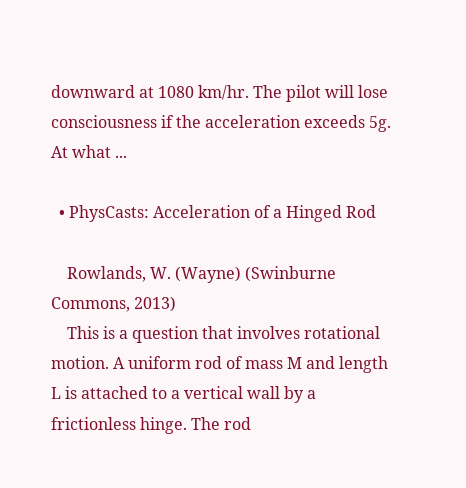downward at 1080 km/hr. The pilot will lose consciousness if the acceleration exceeds 5g. At what ...

  • PhysCasts: Acceleration of a Hinged Rod

    Rowlands, W. (Wayne) (Swinburne Commons, 2013)
    This is a question that involves rotational motion. A uniform rod of mass M and length L is attached to a vertical wall by a frictionless hinge. The rod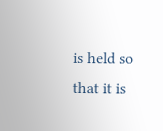is held so that it is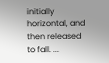initially horizontal, and then released to fall. ...